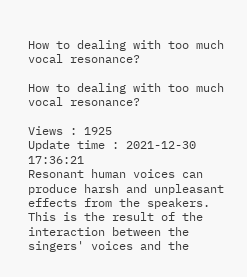How to dealing with too much vocal resonance?

How to dealing with too much vocal resonance?

Views : 1925
Update time : 2021-12-30 17:36:21
Resonant human voices can produce harsh and unpleasant effects from the speakers. This is the result of the interaction between the singers' voices and the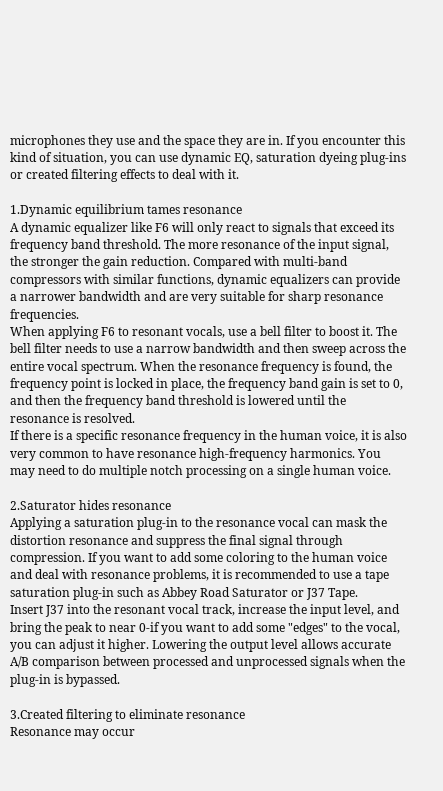microphones they use and the space they are in. If you encounter this kind of situation, you can use dynamic EQ, saturation dyeing plug-ins or created filtering effects to deal with it.

1.Dynamic equilibrium tames resonance
A dynamic equalizer like F6 will only react to signals that exceed its frequency band threshold. The more resonance of the input signal, the stronger the gain reduction. Compared with multi-band compressors with similar functions, dynamic equalizers can provide a narrower bandwidth and are very suitable for sharp resonance frequencies.
When applying F6 to resonant vocals, use a bell filter to boost it. The bell filter needs to use a narrow bandwidth and then sweep across the entire vocal spectrum. When the resonance frequency is found, the frequency point is locked in place, the frequency band gain is set to 0, and then the frequency band threshold is lowered until the resonance is resolved.
If there is a specific resonance frequency in the human voice, it is also very common to have resonance high-frequency harmonics. You may need to do multiple notch processing on a single human voice.

2.Saturator hides resonance
Applying a saturation plug-in to the resonance vocal can mask the distortion resonance and suppress the final signal through compression. If you want to add some coloring to the human voice and deal with resonance problems, it is recommended to use a tape saturation plug-in such as Abbey Road Saturator or J37 Tape.
Insert J37 into the resonant vocal track, increase the input level, and bring the peak to near 0-if you want to add some "edges" to the vocal, you can adjust it higher. Lowering the output level allows accurate A/B comparison between processed and unprocessed signals when the plug-in is bypassed.

3.Created filtering to eliminate resonance
Resonance may occur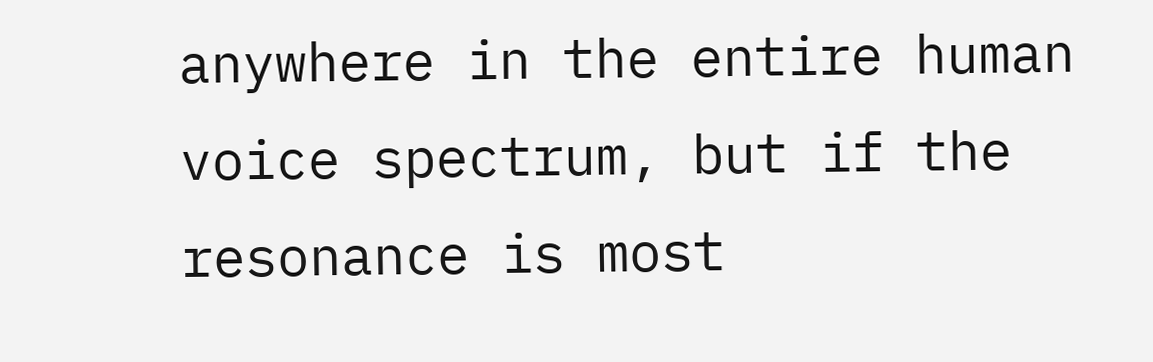anywhere in the entire human voice spectrum, but if the resonance is most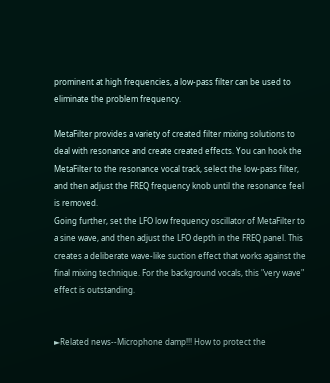prominent at high frequencies, a low-pass filter can be used to eliminate the problem frequency.

MetaFilter provides a variety of created filter mixing solutions to deal with resonance and create created effects. You can hook the MetaFilter to the resonance vocal track, select the low-pass filter, and then adjust the FREQ frequency knob until the resonance feel is removed.
Going further, set the LFO low frequency oscillator of MetaFilter to a sine wave, and then adjust the LFO depth in the FREQ panel. This creates a deliberate wave-like suction effect that works against the final mixing technique. For the background vocals, this "very wave" effect is outstanding.


►Related news--Microphone damp!!! How to protect the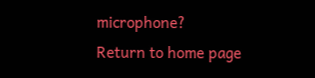microphone?
Return to home page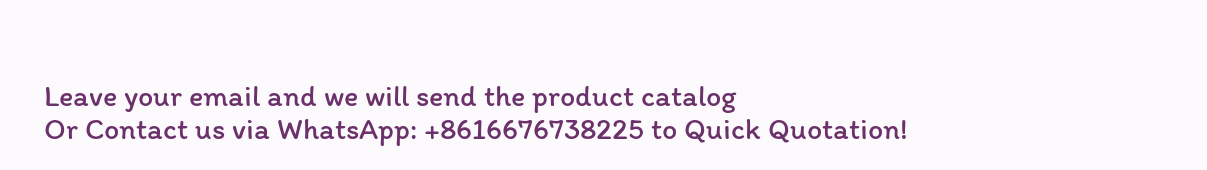Leave your email and we will send the product catalog
Or Contact us via WhatsApp: +8616676738225 to Quick Quotation!